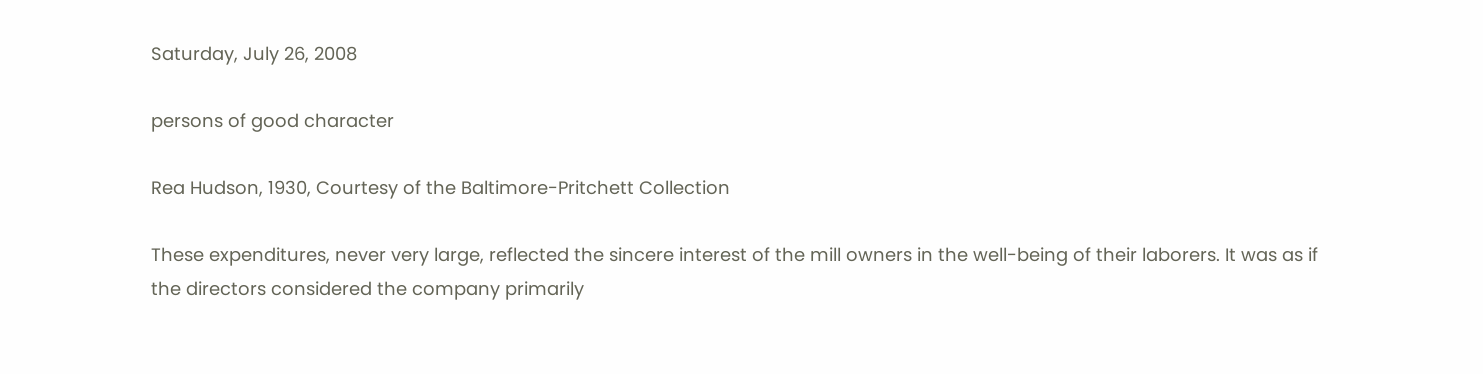Saturday, July 26, 2008

persons of good character

Rea Hudson, 1930, Courtesy of the Baltimore-Pritchett Collection

These expenditures, never very large, reflected the sincere interest of the mill owners in the well-being of their laborers. It was as if the directors considered the company primarily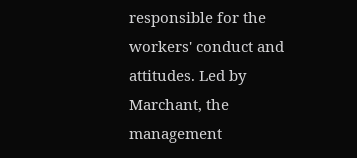responsible for the workers' conduct and attitudes. Led by Marchant, the management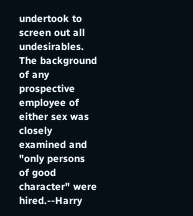undertook to screen out all undesirables. The background of any prospective employee of either sex was closely examined and "only persons of good character" were hired.--Harry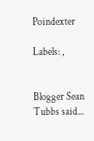Poindexter

Labels: ,


Blogger Sean Tubbs said...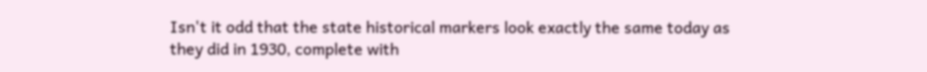Isn't it odd that the state historical markers look exactly the same today as they did in 1930, complete with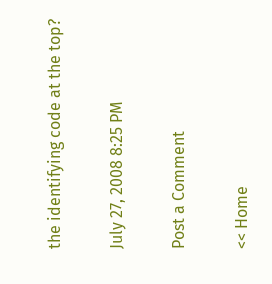the identifying code at the top?

July 27, 2008 8:25 PM

Post a Comment

<< Home